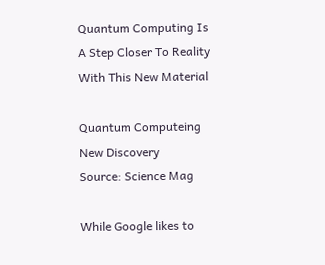Quantum Computing Is A Step Closer To Reality With This New Material

Quantum Computeing New Discovery
Source: Science Mag

While Google likes to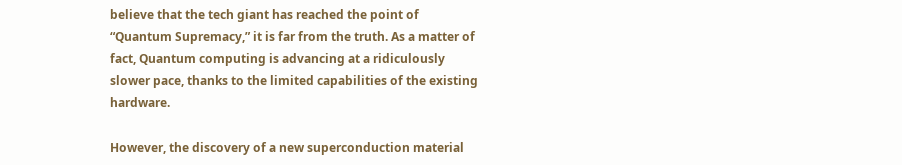believe that the tech giant has reached the point of “Quantum Supremacy,” it is far from the truth. As a matter of fact, Quantum computing is advancing at a ridiculously slower pace, thanks to the limited capabilities of the existing hardware.

However, the discovery of a new superconduction material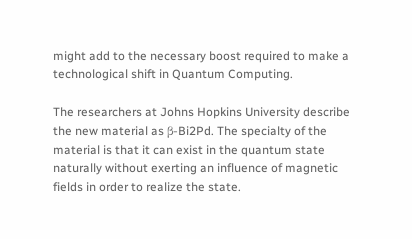might add to the necessary boost required to make a technological shift in Quantum Computing.

The researchers at Johns Hopkins University describe the new material as β-Bi2Pd. The specialty of the material is that it can exist in the quantum state naturally without exerting an influence of magnetic fields in order to realize the state.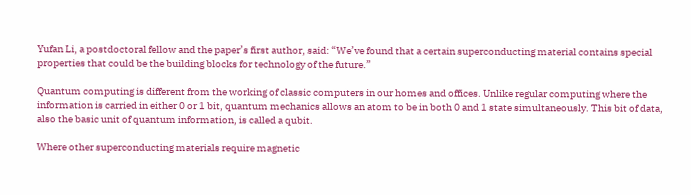Yufan Li, a postdoctoral fellow and the paper’s first author, said: “We’ve found that a certain superconducting material contains special properties that could be the building blocks for technology of the future.”

Quantum computing is different from the working of classic computers in our homes and offices. Unlike regular computing where the information is carried in either 0 or 1 bit, quantum mechanics allows an atom to be in both 0 and 1 state simultaneously. This bit of data, also the basic unit of quantum information, is called a qubit.

Where other superconducting materials require magnetic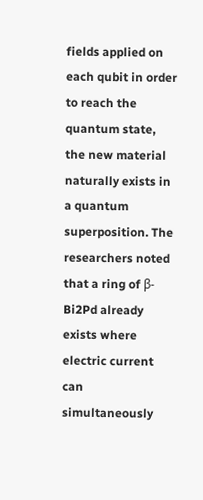fields applied on each qubit in order to reach the quantum state, the new material naturally exists in a quantum superposition. The researchers noted that a ring of β-Bi2Pd already exists where electric current can simultaneously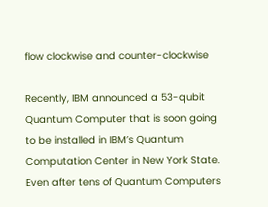flow clockwise and counter-clockwise

Recently, IBM announced a 53-qubit Quantum Computer that is soon going to be installed in IBM’s Quantum Computation Center in New York State. Even after tens of Quantum Computers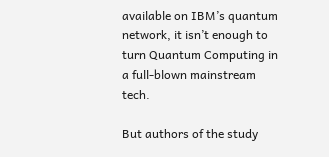available on IBM’s quantum network, it isn’t enough to turn Quantum Computing in a full-blown mainstream tech.

But authors of the study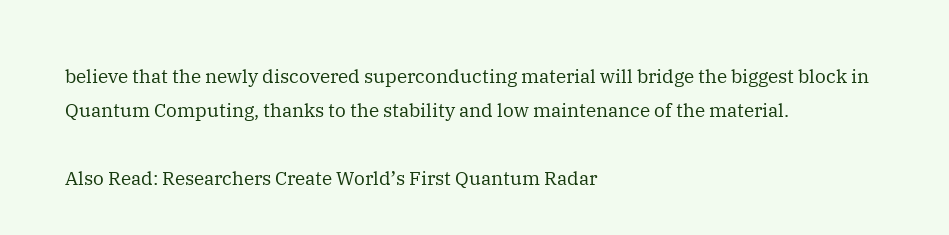believe that the newly discovered superconducting material will bridge the biggest block in Quantum Computing, thanks to the stability and low maintenance of the material.

Also Read: Researchers Create World’s First Quantum Radar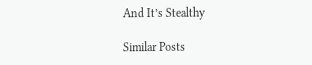And It’s Stealthy

Similar Posts